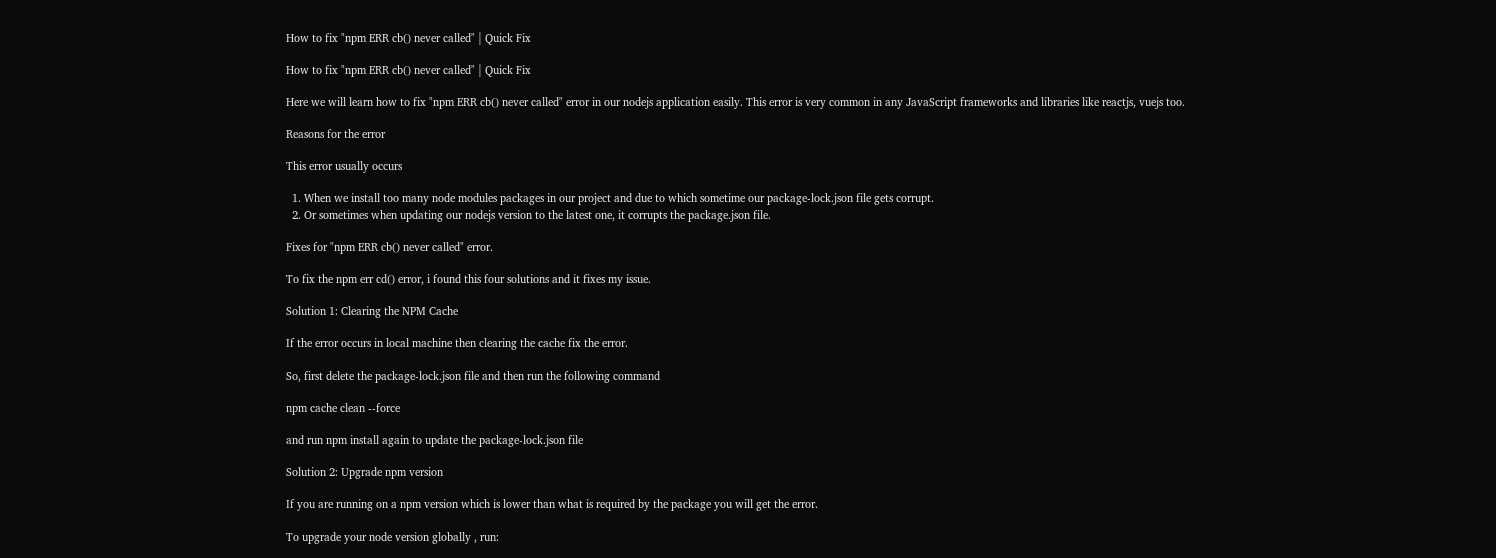How to fix "npm ERR cb() never called" | Quick Fix

How to fix "npm ERR cb() never called" | Quick Fix

Here we will learn how to fix "npm ERR cb() never called" error in our nodejs application easily. This error is very common in any JavaScript frameworks and libraries like reactjs, vuejs too.

Reasons for the error

This error usually occurs

  1. When we install too many node modules packages in our project and due to which sometime our package-lock.json file gets corrupt.
  2. Or sometimes when updating our nodejs version to the latest one, it corrupts the package.json file.

Fixes for "npm ERR cb() never called" error.

To fix the npm err cd() error, i found this four solutions and it fixes my issue.

Solution 1: Clearing the NPM Cache

If the error occurs in local machine then clearing the cache fix the error.

So, first delete the package-lock.json file and then run the following command

npm cache clean --force

and run npm install again to update the package-lock.json file

Solution 2: Upgrade npm version

If you are running on a npm version which is lower than what is required by the package you will get the error.

To upgrade your node version globally , run: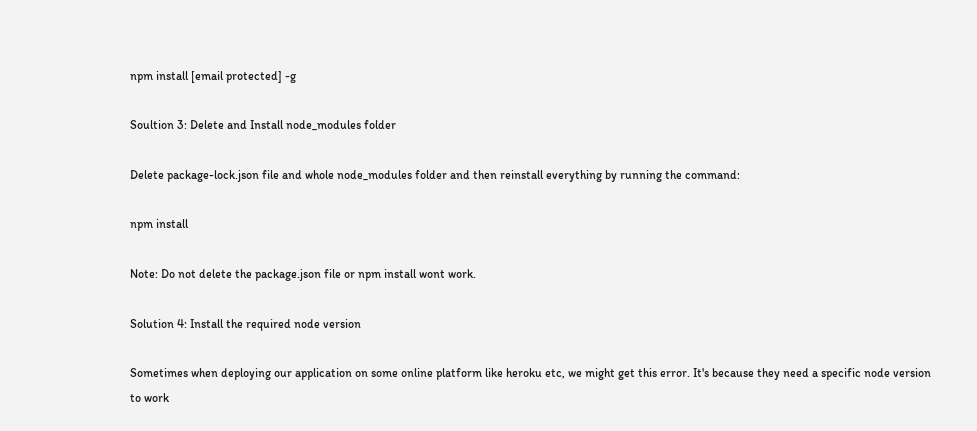npm install [email protected] -g

Soultion 3: Delete and Install node_modules folder

Delete package-lock.json file and whole node_modules folder and then reinstall everything by running the command:

npm install

Note: Do not delete the package.json file or npm install wont work.

Solution 4: Install the required node version

Sometimes when deploying our application on some online platform like heroku etc, we might get this error. It's because they need a specific node version to work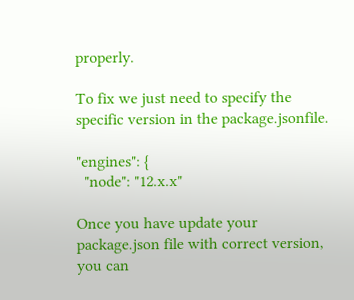properly.

To fix we just need to specify the specific version in the package.jsonfile.

"engines": {
  "node": "12.x.x"

Once you have update your package.json file with correct version, you can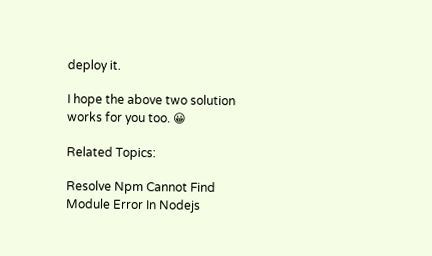deploy it.

I hope the above two solution works for you too. 😀

Related Topics:

Resolve Npm Cannot Find Module Error In Nodejs